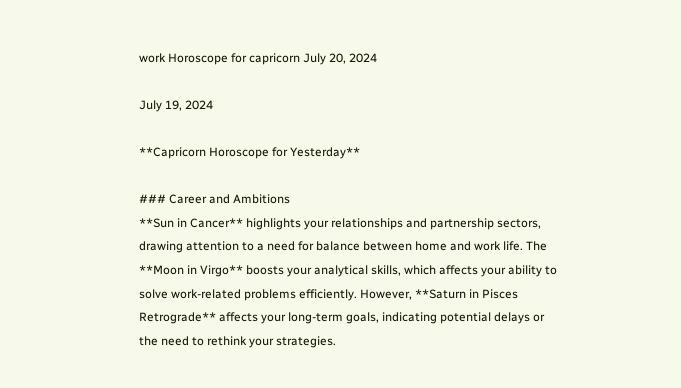work Horoscope for capricorn July 20, 2024

July 19, 2024

**Capricorn Horoscope for Yesterday**

### Career and Ambitions
**Sun in Cancer** highlights your relationships and partnership sectors, drawing attention to a need for balance between home and work life. The **Moon in Virgo** boosts your analytical skills, which affects your ability to solve work-related problems efficiently. However, **Saturn in Pisces Retrograde** affects your long-term goals, indicating potential delays or the need to rethink your strategies.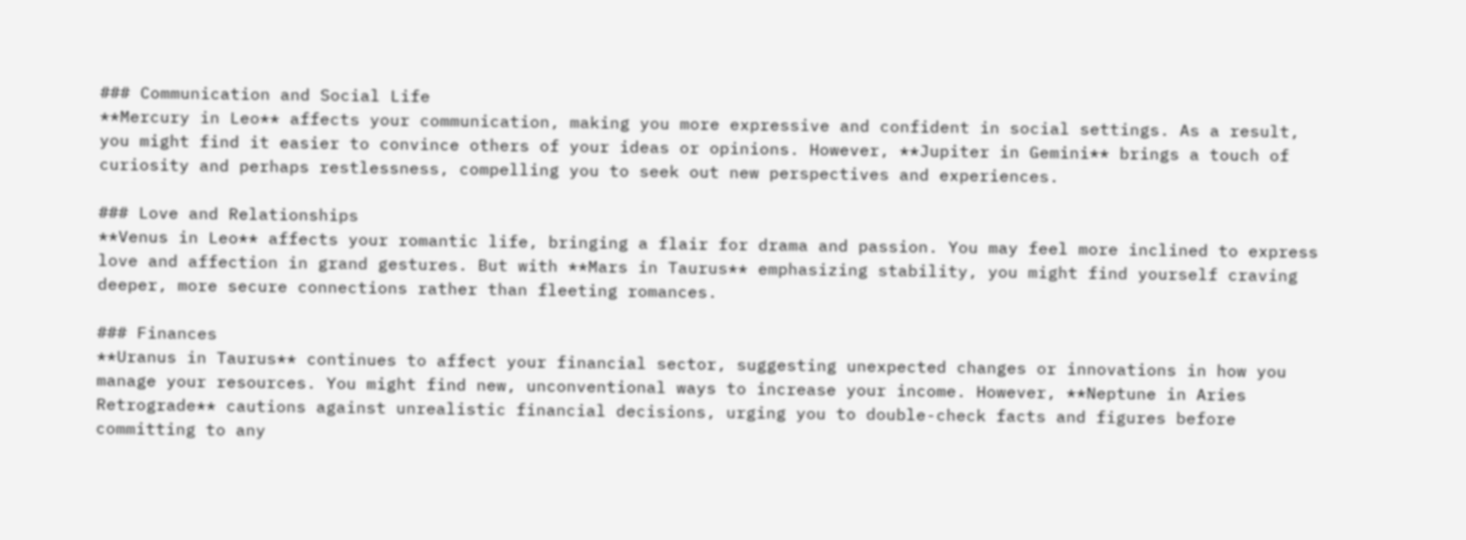### Communication and Social Life
**Mercury in Leo** affects your communication, making you more expressive and confident in social settings. As a result, you might find it easier to convince others of your ideas or opinions. However, **Jupiter in Gemini** brings a touch of curiosity and perhaps restlessness, compelling you to seek out new perspectives and experiences.

### Love and Relationships
**Venus in Leo** affects your romantic life, bringing a flair for drama and passion. You may feel more inclined to express love and affection in grand gestures. But with **Mars in Taurus** emphasizing stability, you might find yourself craving deeper, more secure connections rather than fleeting romances.

### Finances
**Uranus in Taurus** continues to affect your financial sector, suggesting unexpected changes or innovations in how you manage your resources. You might find new, unconventional ways to increase your income. However, **Neptune in Aries Retrograde** cautions against unrealistic financial decisions, urging you to double-check facts and figures before committing to any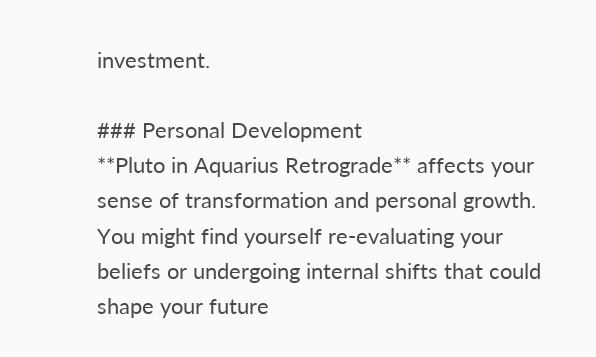investment.

### Personal Development
**Pluto in Aquarius Retrograde** affects your sense of transformation and personal growth. You might find yourself re-evaluating your beliefs or undergoing internal shifts that could shape your future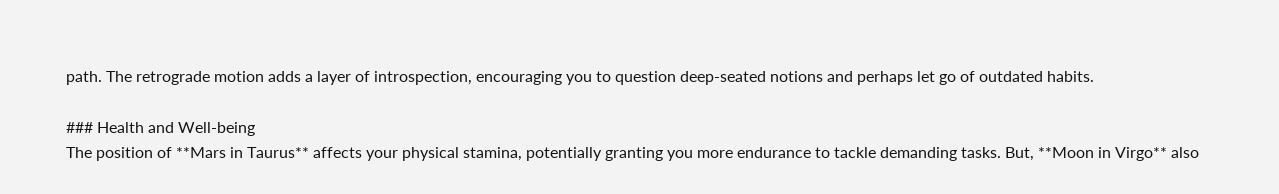path. The retrograde motion adds a layer of introspection, encouraging you to question deep-seated notions and perhaps let go of outdated habits.

### Health and Well-being
The position of **Mars in Taurus** affects your physical stamina, potentially granting you more endurance to tackle demanding tasks. But, **Moon in Virgo** also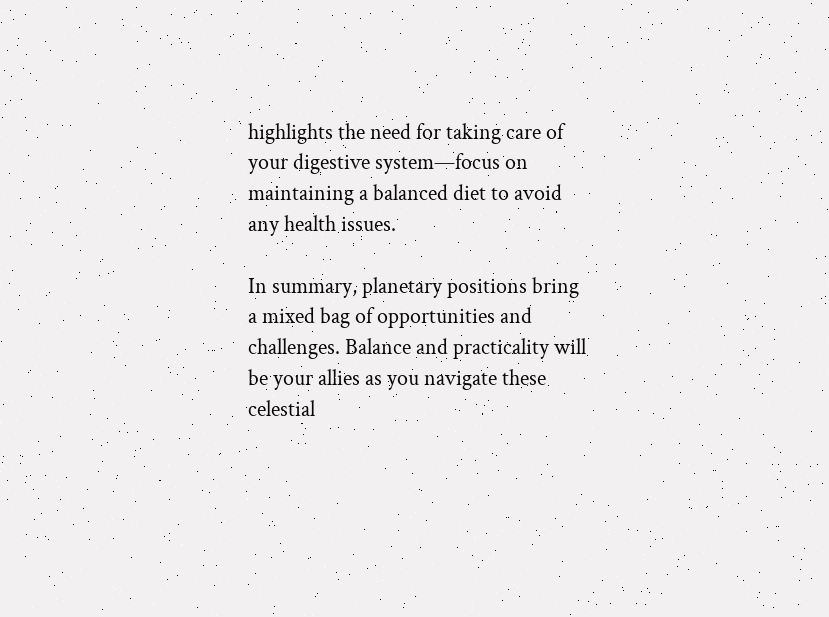highlights the need for taking care of your digestive system—focus on maintaining a balanced diet to avoid any health issues.

In summary, planetary positions bring a mixed bag of opportunities and challenges. Balance and practicality will be your allies as you navigate these celestial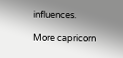influences.

More capricorn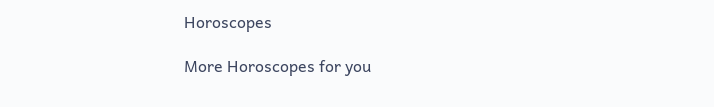Horoscopes

More Horoscopes for you